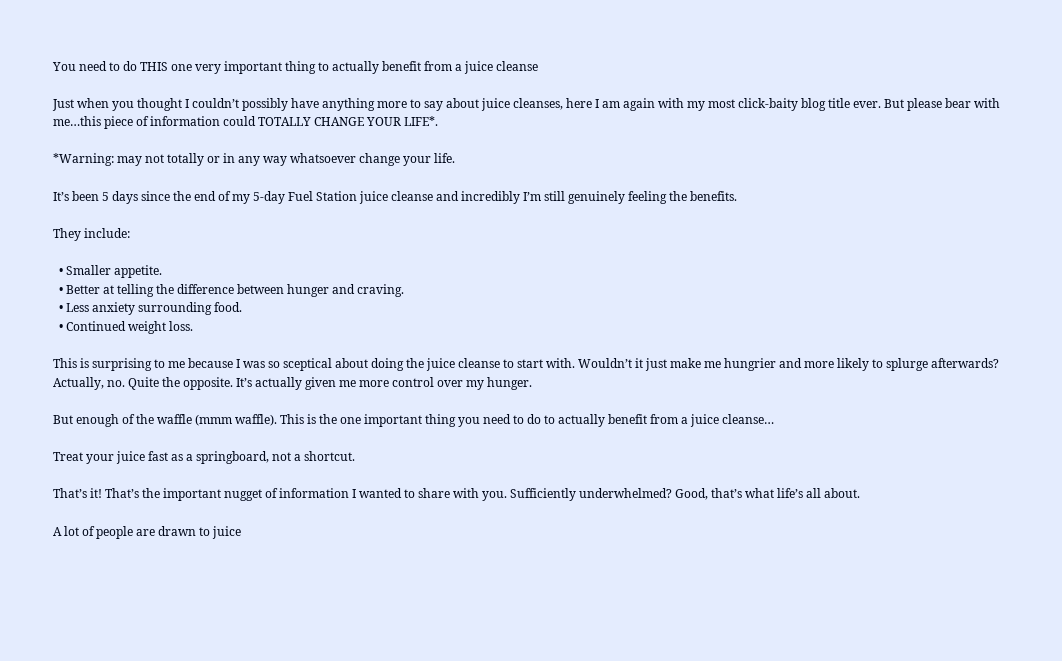You need to do THIS one very important thing to actually benefit from a juice cleanse

Just when you thought I couldn’t possibly have anything more to say about juice cleanses, here I am again with my most click-baity blog title ever. But please bear with me…this piece of information could TOTALLY CHANGE YOUR LIFE*.

*Warning: may not totally or in any way whatsoever change your life.

It’s been 5 days since the end of my 5-day Fuel Station juice cleanse and incredibly I’m still genuinely feeling the benefits.

They include:

  • Smaller appetite.
  • Better at telling the difference between hunger and craving.
  • Less anxiety surrounding food.
  • Continued weight loss.

This is surprising to me because I was so sceptical about doing the juice cleanse to start with. Wouldn’t it just make me hungrier and more likely to splurge afterwards? Actually, no. Quite the opposite. It’s actually given me more control over my hunger.

But enough of the waffle (mmm waffle). This is the one important thing you need to do to actually benefit from a juice cleanse…

Treat your juice fast as a springboard, not a shortcut.

That’s it! That’s the important nugget of information I wanted to share with you. Sufficiently underwhelmed? Good, that’s what life’s all about.

A lot of people are drawn to juice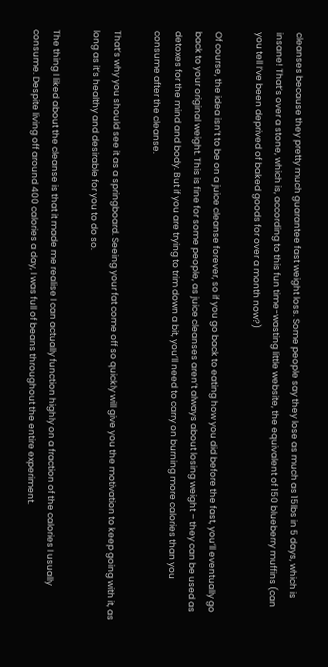cleanses because they pretty much guarantee fast weight loss. Some people say they lose as much as 15lbs in 5 days, which is insane! That’s over a stone, which is, according to this fun time-wasting little website, the equivalent of 150 blueberry muffins (can you tell I’ve been deprived of baked goods for over a month now?)

Of course, the idea isn’t to be on a juice cleanse forever, so if you go back to eating how you did before the fast, you’ll eventually go back to your original weight. This is fine for some people, as juice cleanses aren’t always about losing weight – they can be used as detoxes for the mind and body. But if you are trying to trim down a bit, you’ll need to carry on burning more calories than you consume after the cleanse.

That’s why you should see it as a springboard. Seeing your fat come off so quickly will give you the motivation to keep going with it, as long as it’s healthy and desirable for you to do so.

The thing I liked about the cleanse is that it made me realise I can actually function highly on a fraction of the calories I usually consume. Despite living off around 400 calories a day, I was full of beans throughout the entire experiment.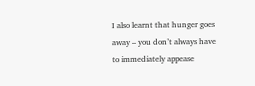I also learnt that hunger goes away – you don’t always have to immediately appease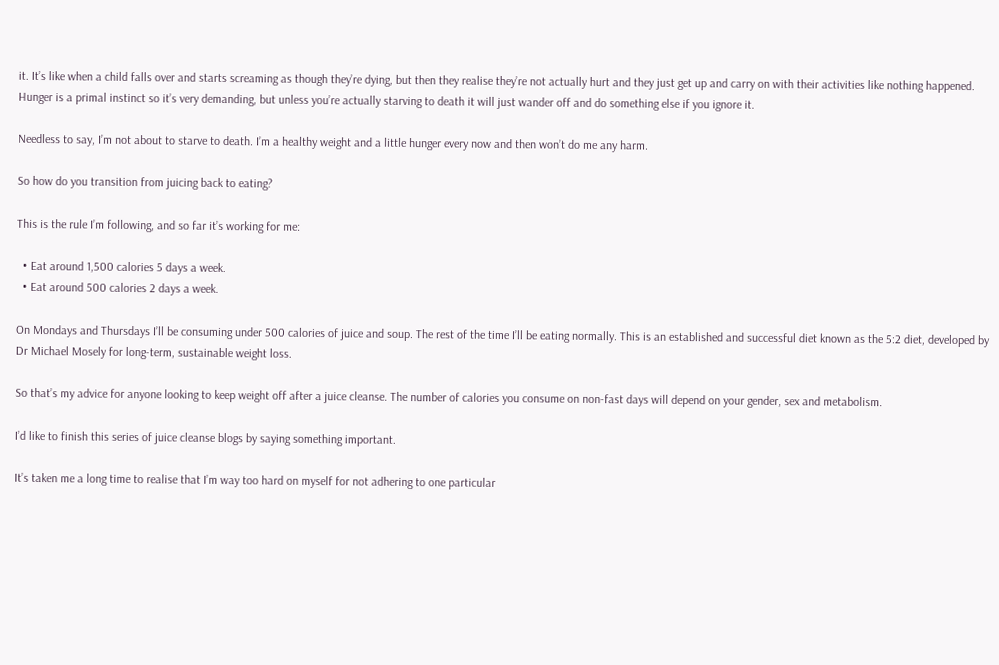it. It’s like when a child falls over and starts screaming as though they’re dying, but then they realise they’re not actually hurt and they just get up and carry on with their activities like nothing happened. Hunger is a primal instinct so it’s very demanding, but unless you’re actually starving to death it will just wander off and do something else if you ignore it.

Needless to say, I’m not about to starve to death. I’m a healthy weight and a little hunger every now and then won’t do me any harm.

So how do you transition from juicing back to eating?

This is the rule I’m following, and so far it’s working for me:

  • Eat around 1,500 calories 5 days a week.
  • Eat around 500 calories 2 days a week.

On Mondays and Thursdays I’ll be consuming under 500 calories of juice and soup. The rest of the time I’ll be eating normally. This is an established and successful diet known as the 5:2 diet, developed by Dr Michael Mosely for long-term, sustainable weight loss.

So that’s my advice for anyone looking to keep weight off after a juice cleanse. The number of calories you consume on non-fast days will depend on your gender, sex and metabolism.

I’d like to finish this series of juice cleanse blogs by saying something important.

It’s taken me a long time to realise that I’m way too hard on myself for not adhering to one particular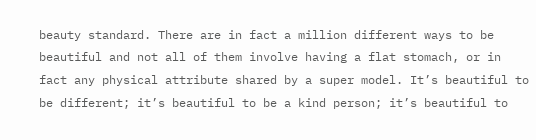beauty standard. There are in fact a million different ways to be beautiful and not all of them involve having a flat stomach, or in fact any physical attribute shared by a super model. It’s beautiful to be different; it’s beautiful to be a kind person; it’s beautiful to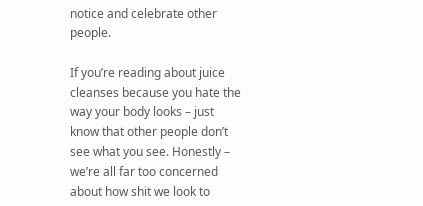notice and celebrate other people.

If you’re reading about juice cleanses because you hate the way your body looks – just know that other people don’t see what you see. Honestly – we’re all far too concerned about how shit we look to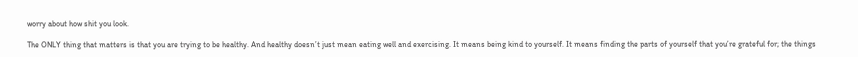worry about how shit you look.

The ONLY thing that matters is that you are trying to be healthy. And healthy doesn’t just mean eating well and exercising. It means being kind to yourself. It means finding the parts of yourself that you’re grateful for; the things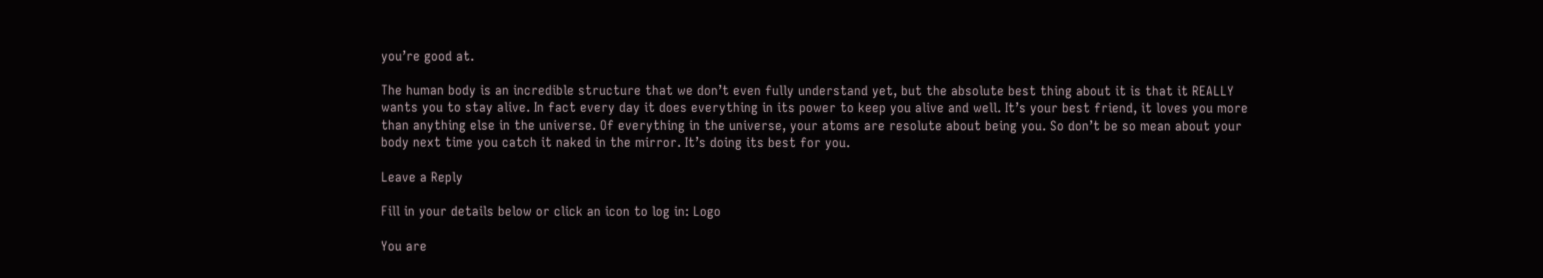you’re good at.

The human body is an incredible structure that we don’t even fully understand yet, but the absolute best thing about it is that it REALLY wants you to stay alive. In fact every day it does everything in its power to keep you alive and well. It’s your best friend, it loves you more than anything else in the universe. Of everything in the universe, your atoms are resolute about being you. So don’t be so mean about your body next time you catch it naked in the mirror. It’s doing its best for you.

Leave a Reply

Fill in your details below or click an icon to log in: Logo

You are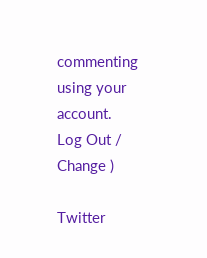commenting using your account. Log Out /  Change )

Twitter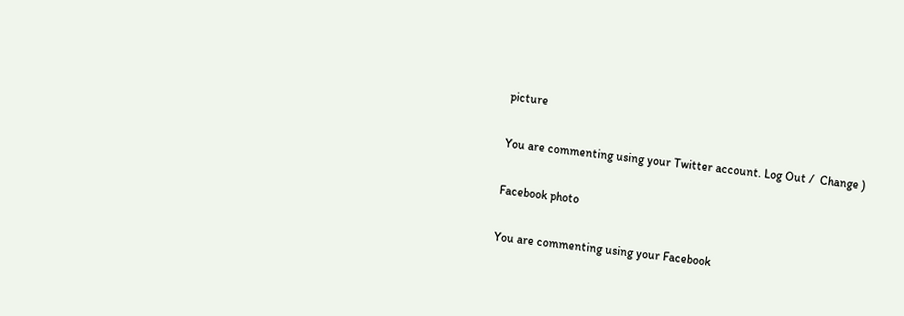picture

You are commenting using your Twitter account. Log Out /  Change )

Facebook photo

You are commenting using your Facebook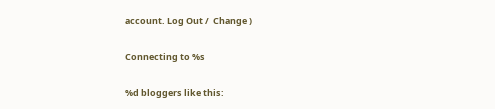account. Log Out /  Change )

Connecting to %s

%d bloggers like this: